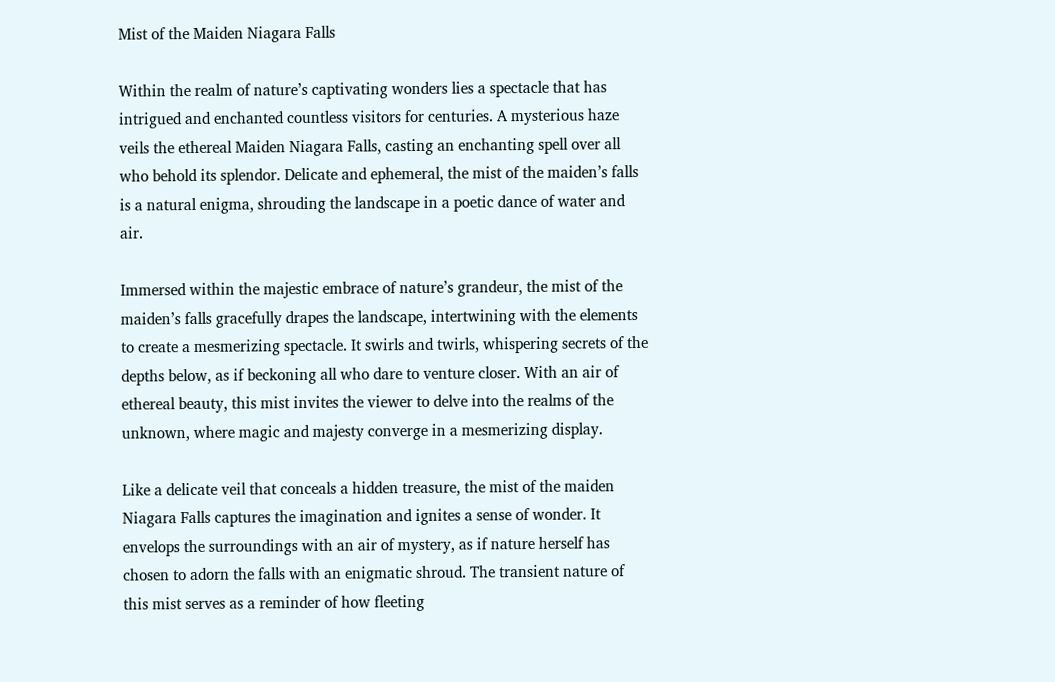Mist of the Maiden Niagara Falls

Within the realm of nature’s captivating wonders lies a spectacle that has intrigued and enchanted countless visitors for centuries. A mysterious haze veils the ethereal Maiden Niagara Falls, casting an enchanting spell over all who behold its splendor. Delicate and ephemeral, the mist of the maiden’s falls is a natural enigma, shrouding the landscape in a poetic dance of water and air.

Immersed within the majestic embrace of nature’s grandeur, the mist of the maiden’s falls gracefully drapes the landscape, intertwining with the elements to create a mesmerizing spectacle. It swirls and twirls, whispering secrets of the depths below, as if beckoning all who dare to venture closer. With an air of ethereal beauty, this mist invites the viewer to delve into the realms of the unknown, where magic and majesty converge in a mesmerizing display.

Like a delicate veil that conceals a hidden treasure, the mist of the maiden Niagara Falls captures the imagination and ignites a sense of wonder. It envelops the surroundings with an air of mystery, as if nature herself has chosen to adorn the falls with an enigmatic shroud. The transient nature of this mist serves as a reminder of how fleeting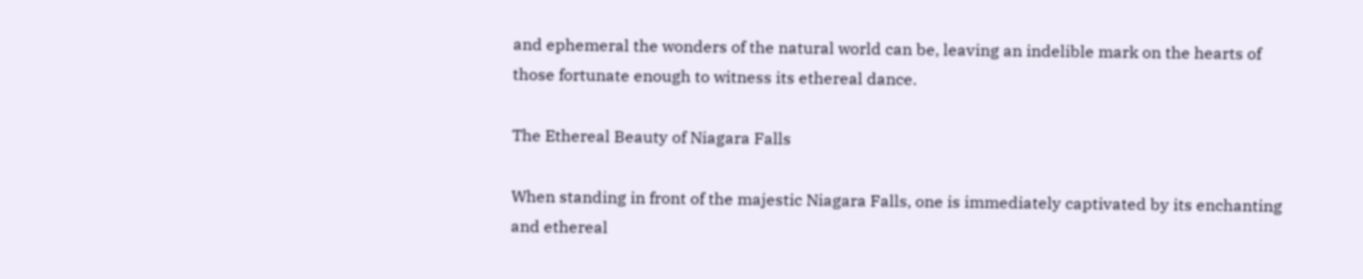and ephemeral the wonders of the natural world can be, leaving an indelible mark on the hearts of those fortunate enough to witness its ethereal dance.

The Ethereal Beauty of Niagara Falls

When standing in front of the majestic Niagara Falls, one is immediately captivated by its enchanting and ethereal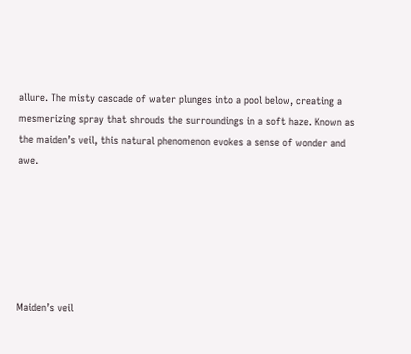allure. The misty cascade of water plunges into a pool below, creating a mesmerizing spray that shrouds the surroundings in a soft haze. Known as the maiden’s veil, this natural phenomenon evokes a sense of wonder and awe.






Maiden’s veil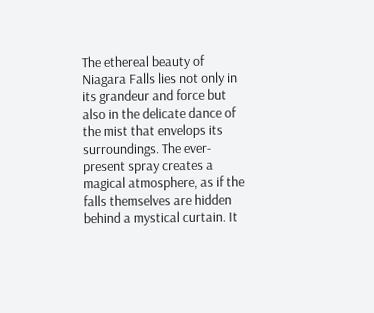The ethereal beauty of Niagara Falls lies not only in its grandeur and force but also in the delicate dance of the mist that envelops its surroundings. The ever-present spray creates a magical atmosphere, as if the falls themselves are hidden behind a mystical curtain. It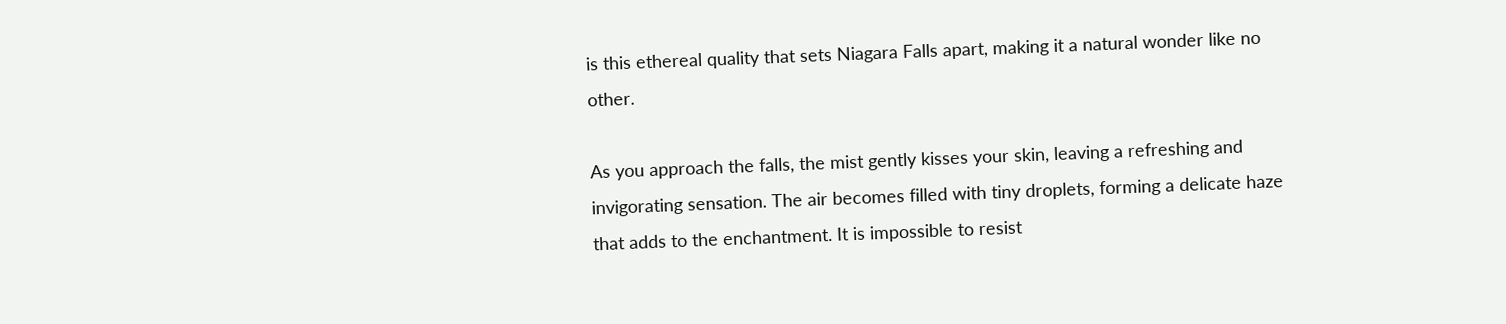is this ethereal quality that sets Niagara Falls apart, making it a natural wonder like no other.

As you approach the falls, the mist gently kisses your skin, leaving a refreshing and invigorating sensation. The air becomes filled with tiny droplets, forming a delicate haze that adds to the enchantment. It is impossible to resist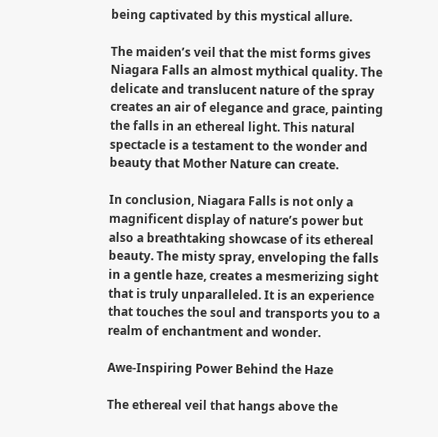being captivated by this mystical allure.

The maiden’s veil that the mist forms gives Niagara Falls an almost mythical quality. The delicate and translucent nature of the spray creates an air of elegance and grace, painting the falls in an ethereal light. This natural spectacle is a testament to the wonder and beauty that Mother Nature can create.

In conclusion, Niagara Falls is not only a magnificent display of nature’s power but also a breathtaking showcase of its ethereal beauty. The misty spray, enveloping the falls in a gentle haze, creates a mesmerizing sight that is truly unparalleled. It is an experience that touches the soul and transports you to a realm of enchantment and wonder.

Awe-Inspiring Power Behind the Haze

The ethereal veil that hangs above the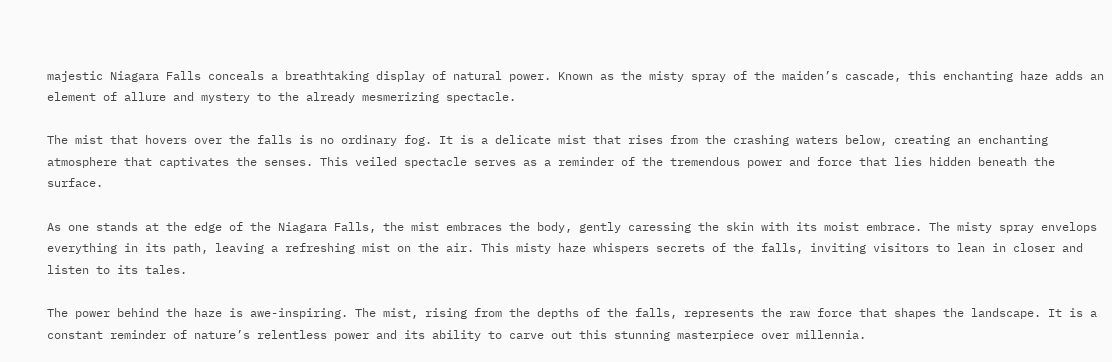majestic Niagara Falls conceals a breathtaking display of natural power. Known as the misty spray of the maiden’s cascade, this enchanting haze adds an element of allure and mystery to the already mesmerizing spectacle.

The mist that hovers over the falls is no ordinary fog. It is a delicate mist that rises from the crashing waters below, creating an enchanting atmosphere that captivates the senses. This veiled spectacle serves as a reminder of the tremendous power and force that lies hidden beneath the surface.

As one stands at the edge of the Niagara Falls, the mist embraces the body, gently caressing the skin with its moist embrace. The misty spray envelops everything in its path, leaving a refreshing mist on the air. This misty haze whispers secrets of the falls, inviting visitors to lean in closer and listen to its tales.

The power behind the haze is awe-inspiring. The mist, rising from the depths of the falls, represents the raw force that shapes the landscape. It is a constant reminder of nature’s relentless power and its ability to carve out this stunning masterpiece over millennia.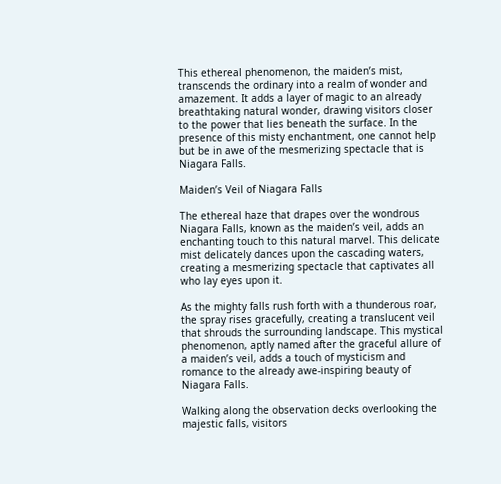This ethereal phenomenon, the maiden’s mist, transcends the ordinary into a realm of wonder and amazement. It adds a layer of magic to an already breathtaking natural wonder, drawing visitors closer to the power that lies beneath the surface. In the presence of this misty enchantment, one cannot help but be in awe of the mesmerizing spectacle that is Niagara Falls.

Maiden’s Veil of Niagara Falls

The ethereal haze that drapes over the wondrous Niagara Falls, known as the maiden’s veil, adds an enchanting touch to this natural marvel. This delicate mist delicately dances upon the cascading waters, creating a mesmerizing spectacle that captivates all who lay eyes upon it.

As the mighty falls rush forth with a thunderous roar, the spray rises gracefully, creating a translucent veil that shrouds the surrounding landscape. This mystical phenomenon, aptly named after the graceful allure of a maiden’s veil, adds a touch of mysticism and romance to the already awe-inspiring beauty of Niagara Falls.

Walking along the observation decks overlooking the majestic falls, visitors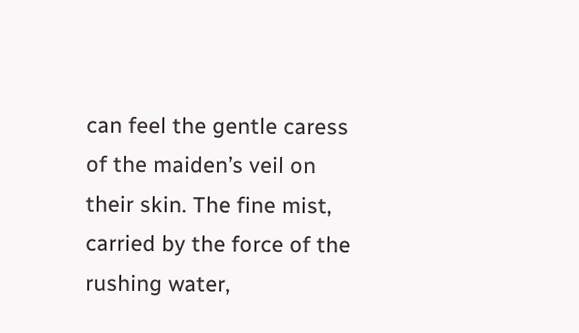can feel the gentle caress of the maiden’s veil on their skin. The fine mist, carried by the force of the rushing water,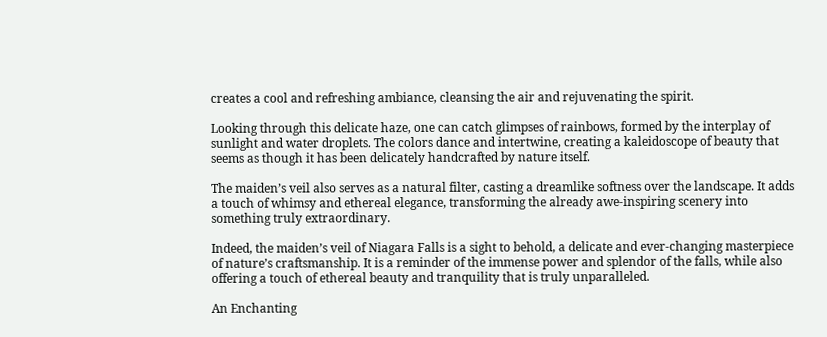creates a cool and refreshing ambiance, cleansing the air and rejuvenating the spirit.

Looking through this delicate haze, one can catch glimpses of rainbows, formed by the interplay of sunlight and water droplets. The colors dance and intertwine, creating a kaleidoscope of beauty that seems as though it has been delicately handcrafted by nature itself.

The maiden’s veil also serves as a natural filter, casting a dreamlike softness over the landscape. It adds a touch of whimsy and ethereal elegance, transforming the already awe-inspiring scenery into something truly extraordinary.

Indeed, the maiden’s veil of Niagara Falls is a sight to behold, a delicate and ever-changing masterpiece of nature’s craftsmanship. It is a reminder of the immense power and splendor of the falls, while also offering a touch of ethereal beauty and tranquility that is truly unparalleled.

An Enchanting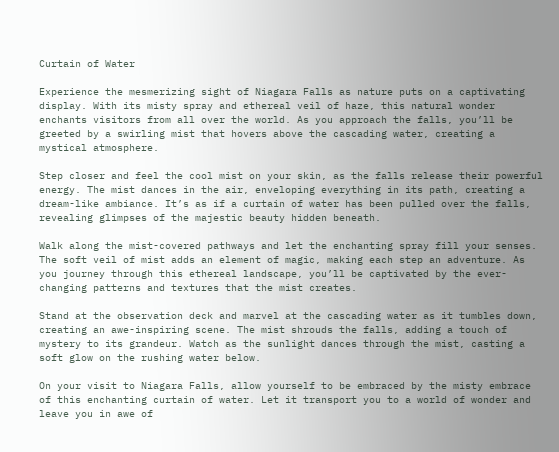Curtain of Water

Experience the mesmerizing sight of Niagara Falls as nature puts on a captivating display. With its misty spray and ethereal veil of haze, this natural wonder enchants visitors from all over the world. As you approach the falls, you’ll be greeted by a swirling mist that hovers above the cascading water, creating a mystical atmosphere.

Step closer and feel the cool mist on your skin, as the falls release their powerful energy. The mist dances in the air, enveloping everything in its path, creating a dream-like ambiance. It’s as if a curtain of water has been pulled over the falls, revealing glimpses of the majestic beauty hidden beneath.

Walk along the mist-covered pathways and let the enchanting spray fill your senses. The soft veil of mist adds an element of magic, making each step an adventure. As you journey through this ethereal landscape, you’ll be captivated by the ever-changing patterns and textures that the mist creates.

Stand at the observation deck and marvel at the cascading water as it tumbles down, creating an awe-inspiring scene. The mist shrouds the falls, adding a touch of mystery to its grandeur. Watch as the sunlight dances through the mist, casting a soft glow on the rushing water below.

On your visit to Niagara Falls, allow yourself to be embraced by the misty embrace of this enchanting curtain of water. Let it transport you to a world of wonder and leave you in awe of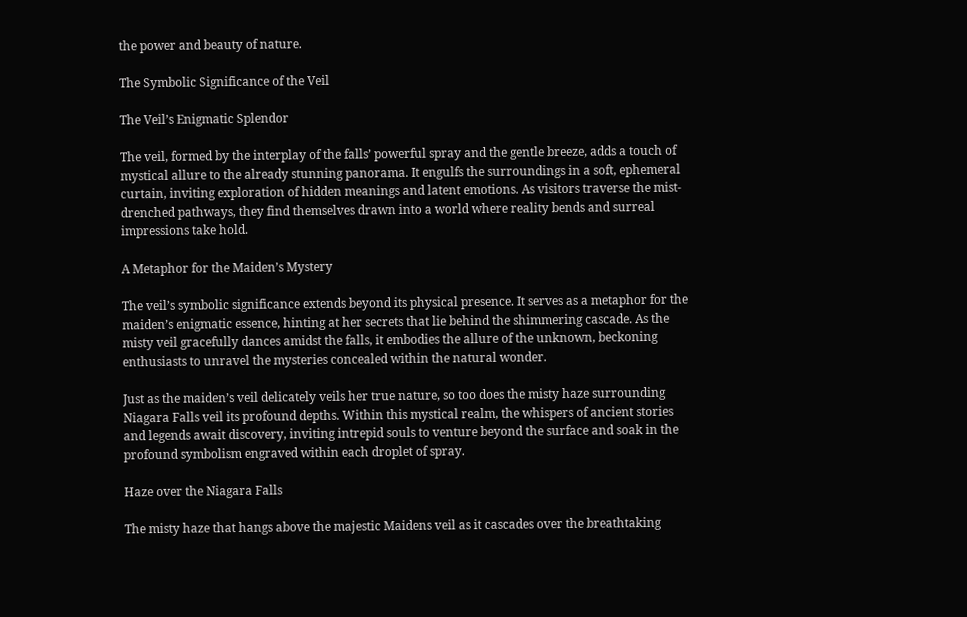the power and beauty of nature.

The Symbolic Significance of the Veil

The Veil’s Enigmatic Splendor

The veil, formed by the interplay of the falls’ powerful spray and the gentle breeze, adds a touch of mystical allure to the already stunning panorama. It engulfs the surroundings in a soft, ephemeral curtain, inviting exploration of hidden meanings and latent emotions. As visitors traverse the mist-drenched pathways, they find themselves drawn into a world where reality bends and surreal impressions take hold.

A Metaphor for the Maiden’s Mystery

The veil’s symbolic significance extends beyond its physical presence. It serves as a metaphor for the maiden’s enigmatic essence, hinting at her secrets that lie behind the shimmering cascade. As the misty veil gracefully dances amidst the falls, it embodies the allure of the unknown, beckoning enthusiasts to unravel the mysteries concealed within the natural wonder.

Just as the maiden’s veil delicately veils her true nature, so too does the misty haze surrounding Niagara Falls veil its profound depths. Within this mystical realm, the whispers of ancient stories and legends await discovery, inviting intrepid souls to venture beyond the surface and soak in the profound symbolism engraved within each droplet of spray.

Haze over the Niagara Falls

The misty haze that hangs above the majestic Maidens veil as it cascades over the breathtaking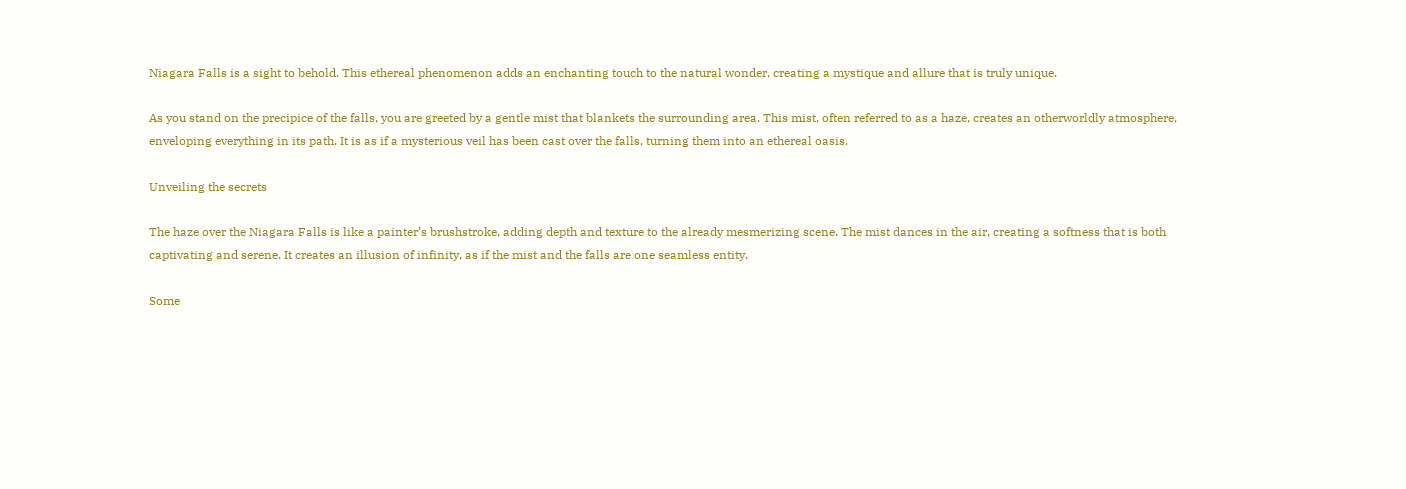Niagara Falls is a sight to behold. This ethereal phenomenon adds an enchanting touch to the natural wonder, creating a mystique and allure that is truly unique.

As you stand on the precipice of the falls, you are greeted by a gentle mist that blankets the surrounding area. This mist, often referred to as a haze, creates an otherworldly atmosphere, enveloping everything in its path. It is as if a mysterious veil has been cast over the falls, turning them into an ethereal oasis.

Unveiling the secrets

The haze over the Niagara Falls is like a painter’s brushstroke, adding depth and texture to the already mesmerizing scene. The mist dances in the air, creating a softness that is both captivating and serene. It creates an illusion of infinity, as if the mist and the falls are one seamless entity.

Some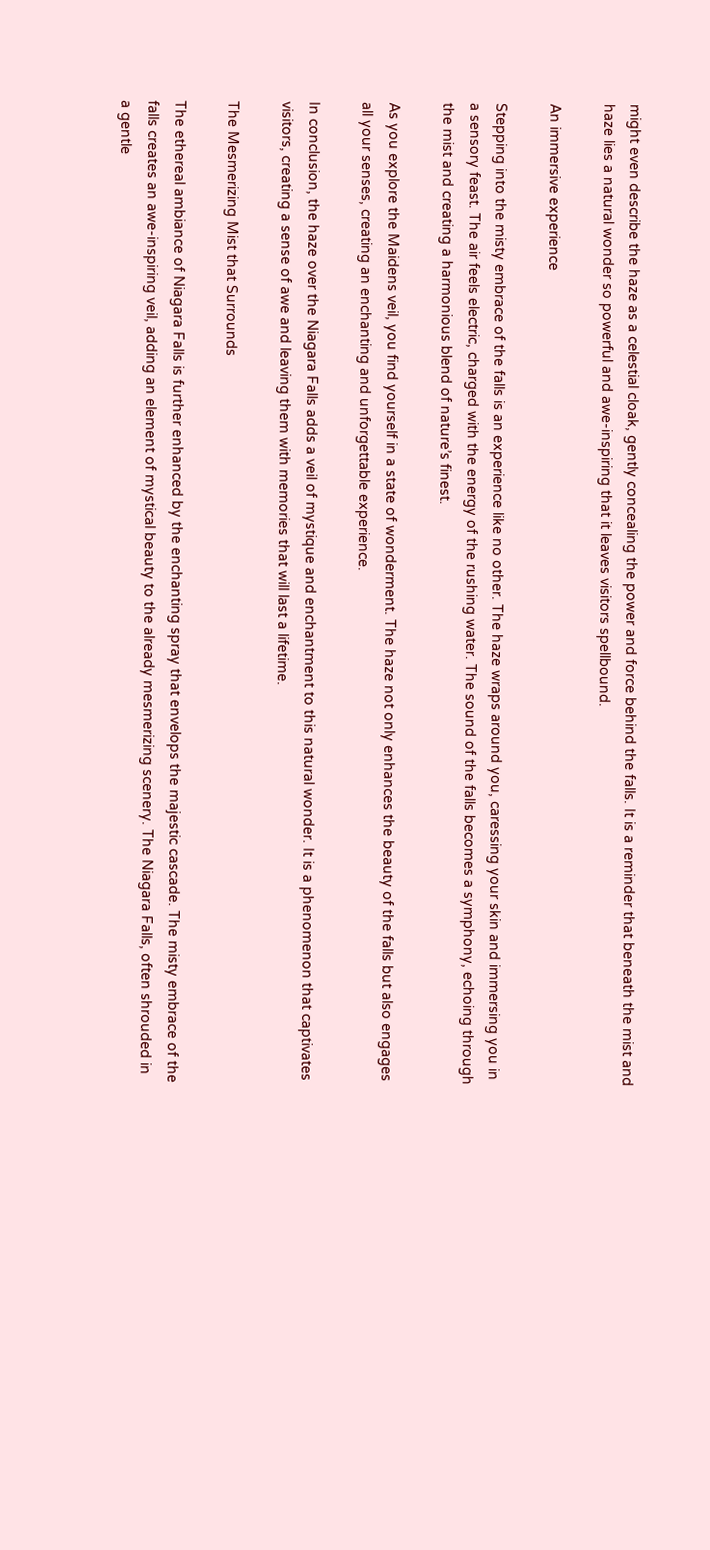might even describe the haze as a celestial cloak, gently concealing the power and force behind the falls. It is a reminder that beneath the mist and haze lies a natural wonder so powerful and awe-inspiring that it leaves visitors spellbound.

An immersive experience

Stepping into the misty embrace of the falls is an experience like no other. The haze wraps around you, caressing your skin and immersing you in a sensory feast. The air feels electric, charged with the energy of the rushing water. The sound of the falls becomes a symphony, echoing through the mist and creating a harmonious blend of nature’s finest.

As you explore the Maidens veil, you find yourself in a state of wonderment. The haze not only enhances the beauty of the falls but also engages all your senses, creating an enchanting and unforgettable experience.

In conclusion, the haze over the Niagara Falls adds a veil of mystique and enchantment to this natural wonder. It is a phenomenon that captivates visitors, creating a sense of awe and leaving them with memories that will last a lifetime.

The Mesmerizing Mist that Surrounds

The ethereal ambiance of Niagara Falls is further enhanced by the enchanting spray that envelops the majestic cascade. The misty embrace of the falls creates an awe-inspiring veil, adding an element of mystical beauty to the already mesmerizing scenery. The Niagara Falls, often shrouded in a gentle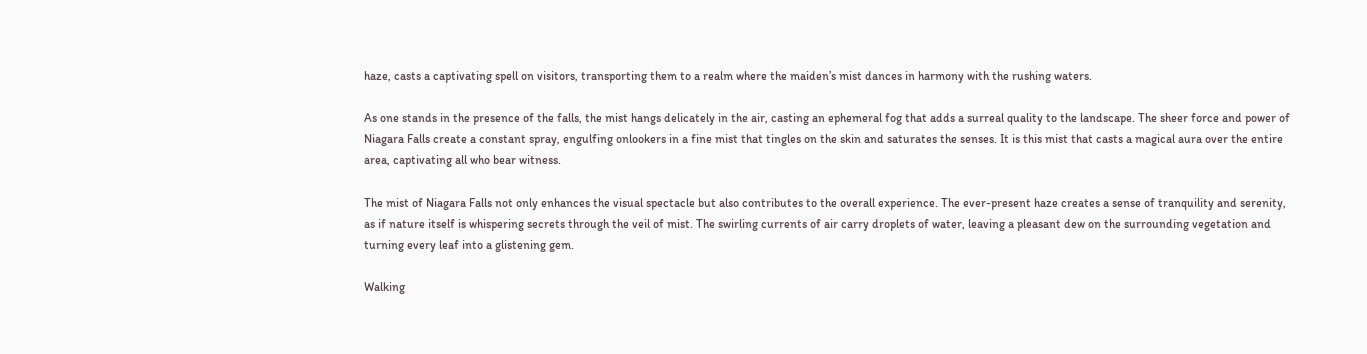haze, casts a captivating spell on visitors, transporting them to a realm where the maiden’s mist dances in harmony with the rushing waters.

As one stands in the presence of the falls, the mist hangs delicately in the air, casting an ephemeral fog that adds a surreal quality to the landscape. The sheer force and power of Niagara Falls create a constant spray, engulfing onlookers in a fine mist that tingles on the skin and saturates the senses. It is this mist that casts a magical aura over the entire area, captivating all who bear witness.

The mist of Niagara Falls not only enhances the visual spectacle but also contributes to the overall experience. The ever-present haze creates a sense of tranquility and serenity, as if nature itself is whispering secrets through the veil of mist. The swirling currents of air carry droplets of water, leaving a pleasant dew on the surrounding vegetation and turning every leaf into a glistening gem.

Walking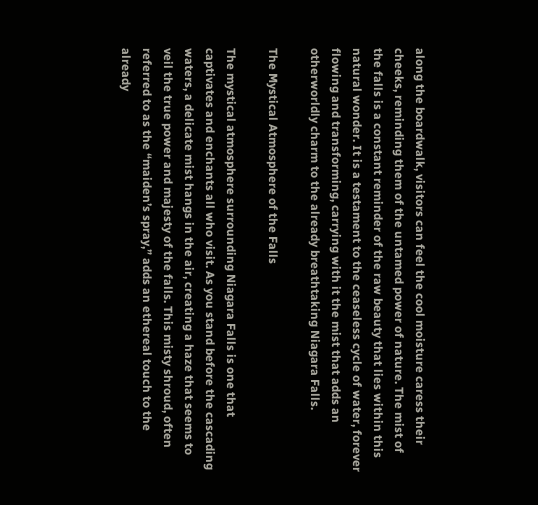along the boardwalk, visitors can feel the cool moisture caress their cheeks, reminding them of the untamed power of nature. The mist of the falls is a constant reminder of the raw beauty that lies within this natural wonder. It is a testament to the ceaseless cycle of water, forever flowing and transforming, carrying with it the mist that adds an otherworldly charm to the already breathtaking Niagara Falls.

The Mystical Atmosphere of the Falls

The mystical atmosphere surrounding Niagara Falls is one that captivates and enchants all who visit. As you stand before the cascading waters, a delicate mist hangs in the air, creating a haze that seems to veil the true power and majesty of the falls. This misty shroud, often referred to as the “maiden’s spray,” adds an ethereal touch to the already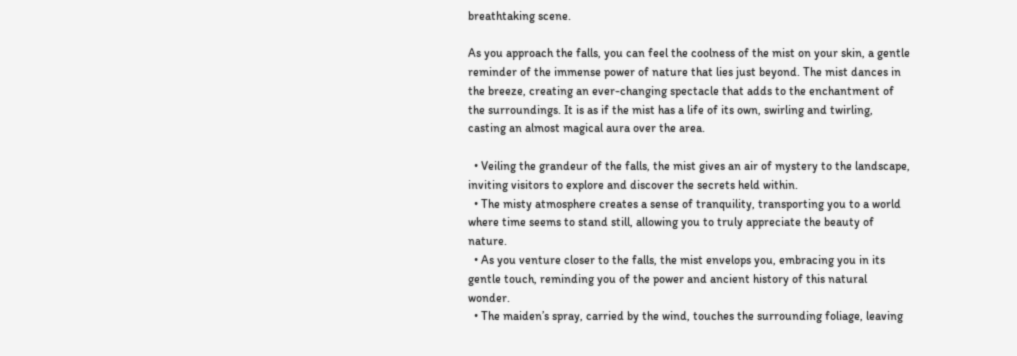breathtaking scene.

As you approach the falls, you can feel the coolness of the mist on your skin, a gentle reminder of the immense power of nature that lies just beyond. The mist dances in the breeze, creating an ever-changing spectacle that adds to the enchantment of the surroundings. It is as if the mist has a life of its own, swirling and twirling, casting an almost magical aura over the area.

  • Veiling the grandeur of the falls, the mist gives an air of mystery to the landscape, inviting visitors to explore and discover the secrets held within.
  • The misty atmosphere creates a sense of tranquility, transporting you to a world where time seems to stand still, allowing you to truly appreciate the beauty of nature.
  • As you venture closer to the falls, the mist envelops you, embracing you in its gentle touch, reminding you of the power and ancient history of this natural wonder.
  • The maiden’s spray, carried by the wind, touches the surrounding foliage, leaving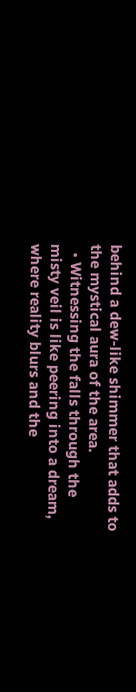behind a dew-like shimmer that adds to the mystical aura of the area.
  • Witnessing the falls through the misty veil is like peering into a dream, where reality blurs and the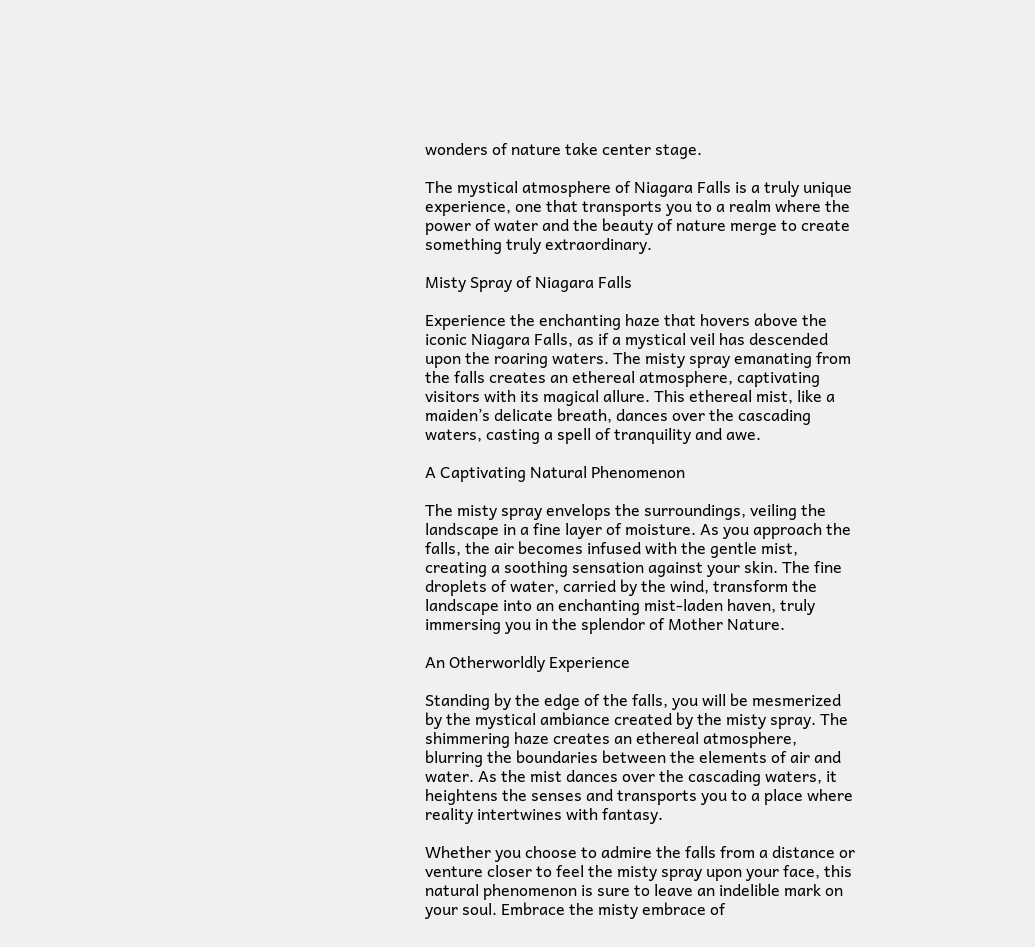wonders of nature take center stage.

The mystical atmosphere of Niagara Falls is a truly unique experience, one that transports you to a realm where the power of water and the beauty of nature merge to create something truly extraordinary.

Misty Spray of Niagara Falls

Experience the enchanting haze that hovers above the iconic Niagara Falls, as if a mystical veil has descended upon the roaring waters. The misty spray emanating from the falls creates an ethereal atmosphere, captivating visitors with its magical allure. This ethereal mist, like a maiden’s delicate breath, dances over the cascading waters, casting a spell of tranquility and awe.

A Captivating Natural Phenomenon

The misty spray envelops the surroundings, veiling the landscape in a fine layer of moisture. As you approach the falls, the air becomes infused with the gentle mist, creating a soothing sensation against your skin. The fine droplets of water, carried by the wind, transform the landscape into an enchanting mist-laden haven, truly immersing you in the splendor of Mother Nature.

An Otherworldly Experience

Standing by the edge of the falls, you will be mesmerized by the mystical ambiance created by the misty spray. The shimmering haze creates an ethereal atmosphere, blurring the boundaries between the elements of air and water. As the mist dances over the cascading waters, it heightens the senses and transports you to a place where reality intertwines with fantasy.

Whether you choose to admire the falls from a distance or venture closer to feel the misty spray upon your face, this natural phenomenon is sure to leave an indelible mark on your soul. Embrace the misty embrace of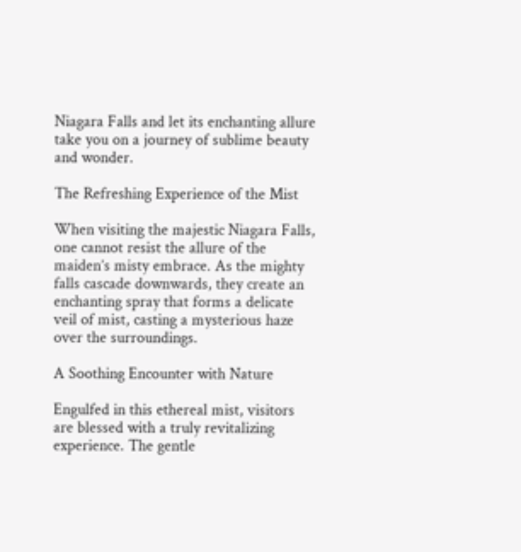Niagara Falls and let its enchanting allure take you on a journey of sublime beauty and wonder.

The Refreshing Experience of the Mist

When visiting the majestic Niagara Falls, one cannot resist the allure of the maiden’s misty embrace. As the mighty falls cascade downwards, they create an enchanting spray that forms a delicate veil of mist, casting a mysterious haze over the surroundings.

A Soothing Encounter with Nature

Engulfed in this ethereal mist, visitors are blessed with a truly revitalizing experience. The gentle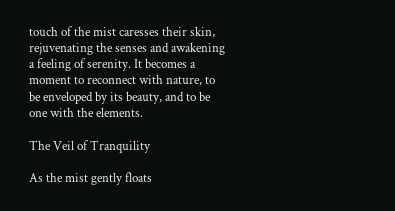touch of the mist caresses their skin, rejuvenating the senses and awakening a feeling of serenity. It becomes a moment to reconnect with nature, to be enveloped by its beauty, and to be one with the elements.

The Veil of Tranquility

As the mist gently floats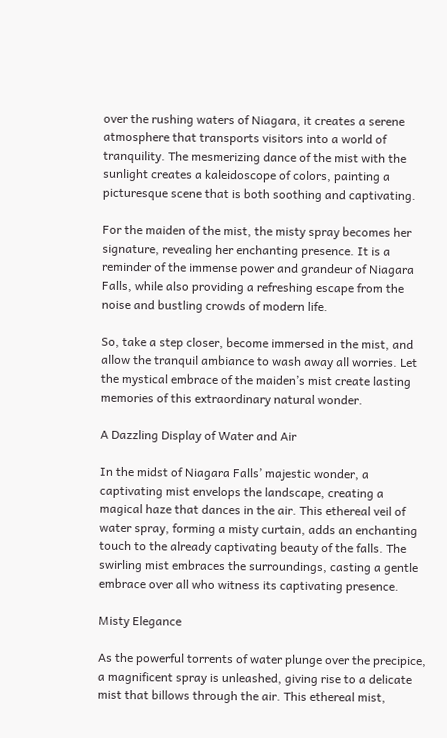over the rushing waters of Niagara, it creates a serene atmosphere that transports visitors into a world of tranquility. The mesmerizing dance of the mist with the sunlight creates a kaleidoscope of colors, painting a picturesque scene that is both soothing and captivating.

For the maiden of the mist, the misty spray becomes her signature, revealing her enchanting presence. It is a reminder of the immense power and grandeur of Niagara Falls, while also providing a refreshing escape from the noise and bustling crowds of modern life.

So, take a step closer, become immersed in the mist, and allow the tranquil ambiance to wash away all worries. Let the mystical embrace of the maiden’s mist create lasting memories of this extraordinary natural wonder.

A Dazzling Display of Water and Air

In the midst of Niagara Falls’ majestic wonder, a captivating mist envelops the landscape, creating a magical haze that dances in the air. This ethereal veil of water spray, forming a misty curtain, adds an enchanting touch to the already captivating beauty of the falls. The swirling mist embraces the surroundings, casting a gentle embrace over all who witness its captivating presence.

Misty Elegance

As the powerful torrents of water plunge over the precipice, a magnificent spray is unleashed, giving rise to a delicate mist that billows through the air. This ethereal mist,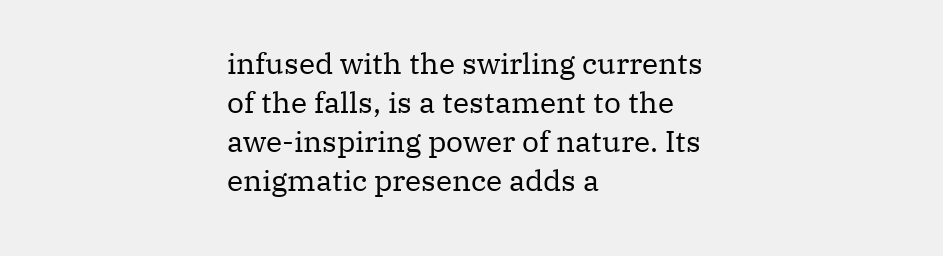infused with the swirling currents of the falls, is a testament to the awe-inspiring power of nature. Its enigmatic presence adds a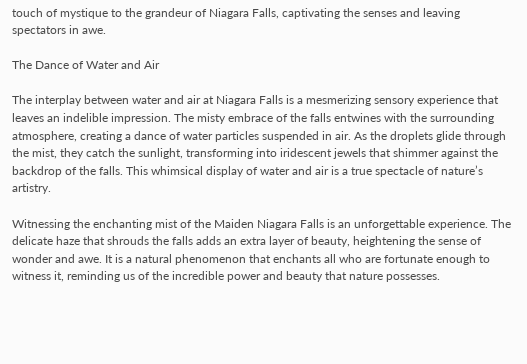touch of mystique to the grandeur of Niagara Falls, captivating the senses and leaving spectators in awe.

The Dance of Water and Air

The interplay between water and air at Niagara Falls is a mesmerizing sensory experience that leaves an indelible impression. The misty embrace of the falls entwines with the surrounding atmosphere, creating a dance of water particles suspended in air. As the droplets glide through the mist, they catch the sunlight, transforming into iridescent jewels that shimmer against the backdrop of the falls. This whimsical display of water and air is a true spectacle of nature’s artistry.

Witnessing the enchanting mist of the Maiden Niagara Falls is an unforgettable experience. The delicate haze that shrouds the falls adds an extra layer of beauty, heightening the sense of wonder and awe. It is a natural phenomenon that enchants all who are fortunate enough to witness it, reminding us of the incredible power and beauty that nature possesses.